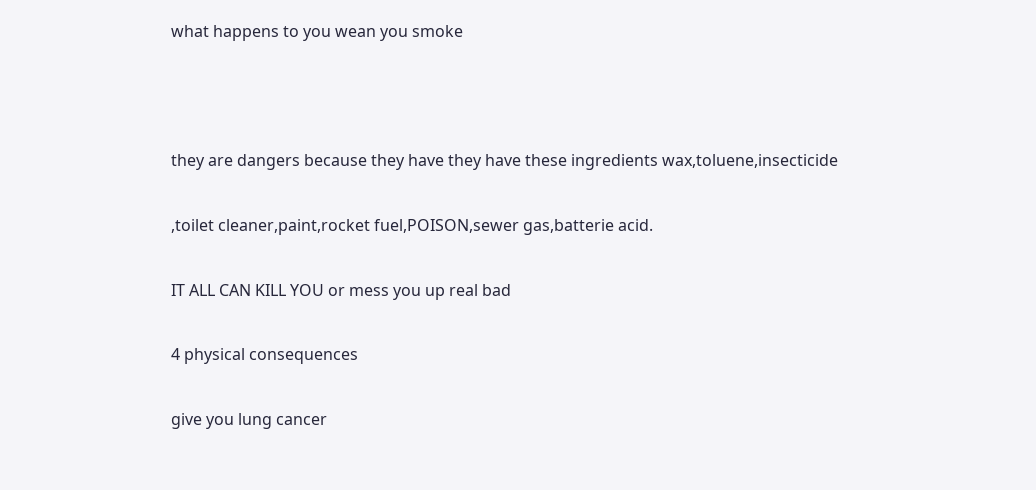what happens to you wean you smoke



they are dangers because they have they have these ingredients wax,toluene,insecticide

,toilet cleaner,paint,rocket fuel,POISON,sewer gas,batterie acid.

IT ALL CAN KILL YOU or mess you up real bad

4 physical consequences

give you lung cancer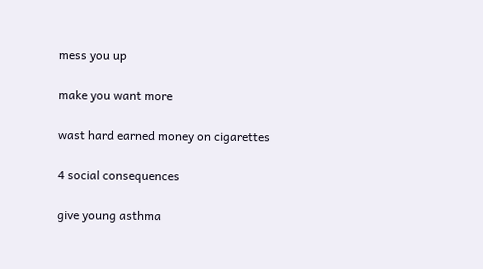mess you up

make you want more

wast hard earned money on cigarettes

4 social consequences

give young asthma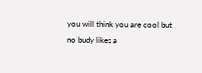you will think you are cool but no budy likes a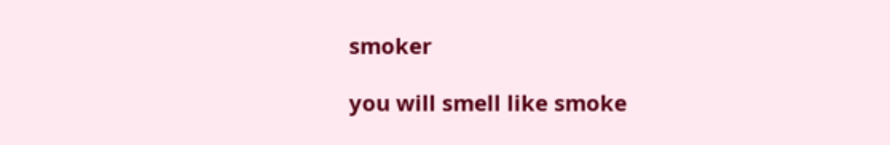smoker

you will smell like smoke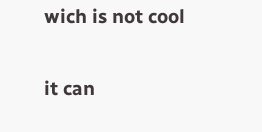wich is not cool

it can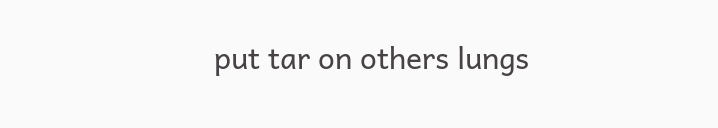put tar on others lungs